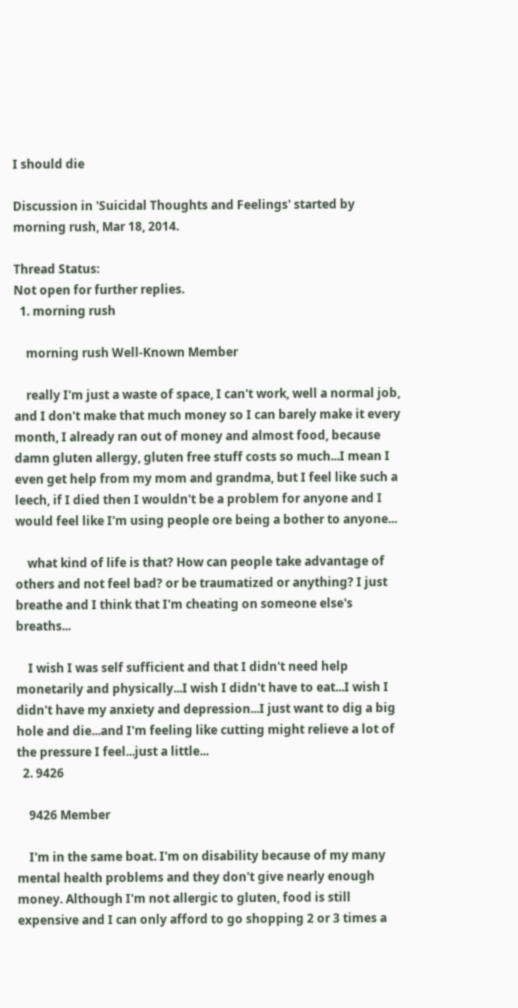I should die

Discussion in 'Suicidal Thoughts and Feelings' started by morning rush, Mar 18, 2014.

Thread Status:
Not open for further replies.
  1. morning rush

    morning rush Well-Known Member

    really I'm just a waste of space, I can't work, well a normal job, and I don't make that much money so I can barely make it every month, I already ran out of money and almost food, because damn gluten allergy, gluten free stuff costs so much...I mean I even get help from my mom and grandma, but I feel like such a leech, if I died then I wouldn't be a problem for anyone and I would feel like I'm using people ore being a bother to anyone...

    what kind of life is that? How can people take advantage of others and not feel bad? or be traumatized or anything? I just breathe and I think that I'm cheating on someone else's breaths...

    I wish I was self sufficient and that I didn't need help monetarily and physically...I wish I didn't have to eat...I wish I didn't have my anxiety and depression...I just want to dig a big hole and die...and I'm feeling like cutting might relieve a lot of the pressure I feel...just a little...
  2. 9426

    9426 Member

    I'm in the same boat. I'm on disability because of my many mental health problems and they don't give nearly enough money. Although I'm not allergic to gluten, food is still expensive and I can only afford to go shopping 2 or 3 times a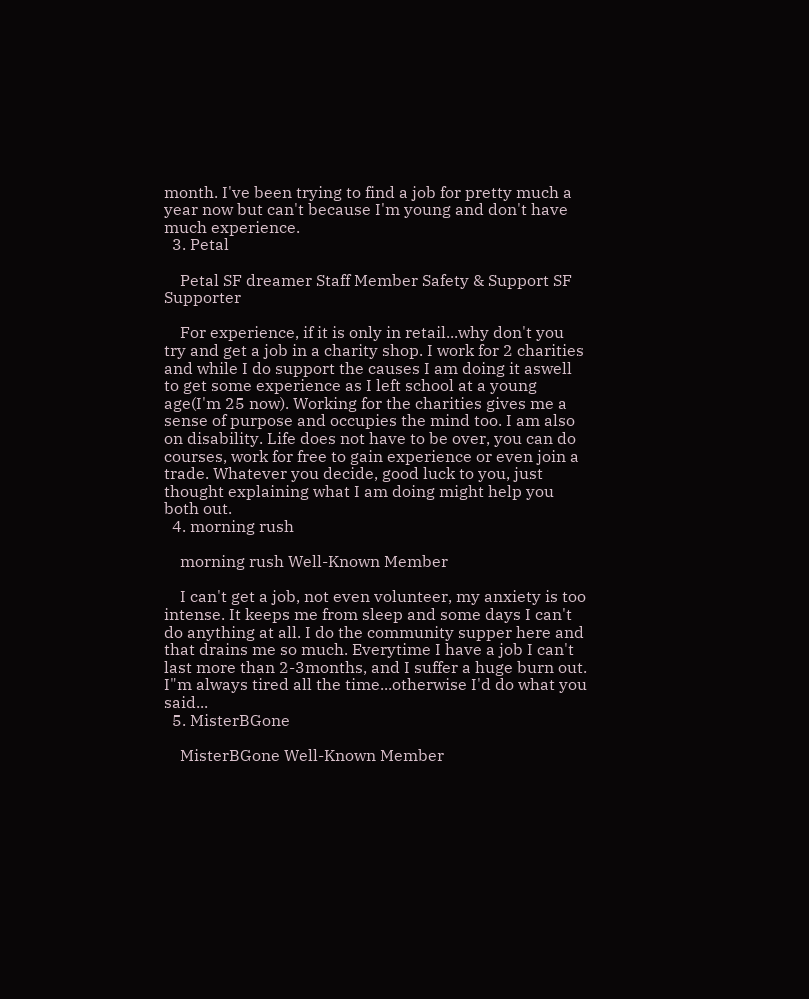month. I've been trying to find a job for pretty much a year now but can't because I'm young and don't have much experience.
  3. Petal

    Petal SF dreamer Staff Member Safety & Support SF Supporter

    For experience, if it is only in retail...why don't you try and get a job in a charity shop. I work for 2 charities and while I do support the causes I am doing it aswell to get some experience as I left school at a young age(I'm 25 now). Working for the charities gives me a sense of purpose and occupies the mind too. I am also on disability. Life does not have to be over, you can do courses, work for free to gain experience or even join a trade. Whatever you decide, good luck to you, just thought explaining what I am doing might help you both out.
  4. morning rush

    morning rush Well-Known Member

    I can't get a job, not even volunteer, my anxiety is too intense. It keeps me from sleep and some days I can't do anything at all. I do the community supper here and that drains me so much. Everytime I have a job I can't last more than 2-3months, and I suffer a huge burn out. I"m always tired all the time...otherwise I'd do what you said...
  5. MisterBGone

    MisterBGone Well-Known Member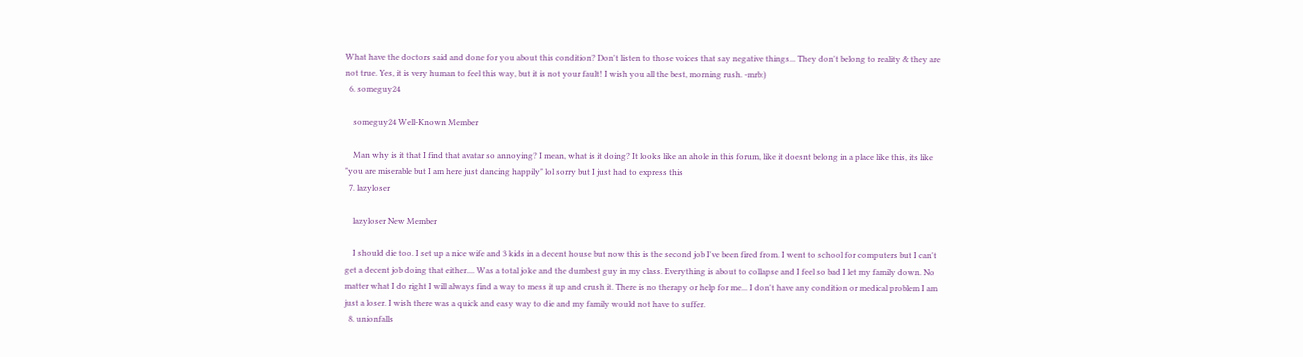What have the doctors said and done for you about this condition? Don't listen to those voices that say negative things... They don't belong to reality & they are not true. Yes, it is very human to feel this way, but it is not your fault! I wish you all the best, morning rush. -mrb:)
  6. someguy24

    someguy24 Well-Known Member

    Man why is it that I find that avatar so annoying? I mean, what is it doing? It looks like an ahole in this forum, like it doesnt belong in a place like this, its like "you are miserable but I am here just dancing happily" lol sorry but I just had to express this
  7. lazyloser

    lazyloser New Member

    I should die too. I set up a nice wife and 3 kids in a decent house but now this is the second job I've been fired from. I went to school for computers but I can't get a decent job doing that either.... Was a total joke and the dumbest guy in my class. Everything is about to collapse and I feel so bad I let my family down. No matter what I do right I will always find a way to mess it up and crush it. There is no therapy or help for me... I don't have any condition or medical problem I am just a loser. I wish there was a quick and easy way to die and my family would not have to suffer.
  8. unionfalls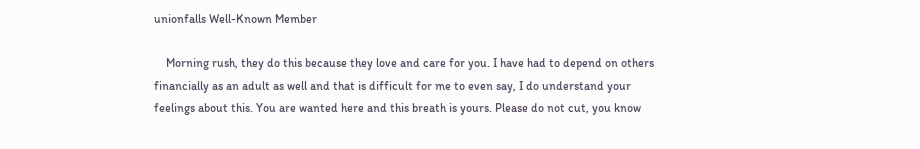unionfalls Well-Known Member

    Morning rush, they do this because they love and care for you. I have had to depend on others financially as an adult as well and that is difficult for me to even say, I do understand your feelings about this. You are wanted here and this breath is yours. Please do not cut, you know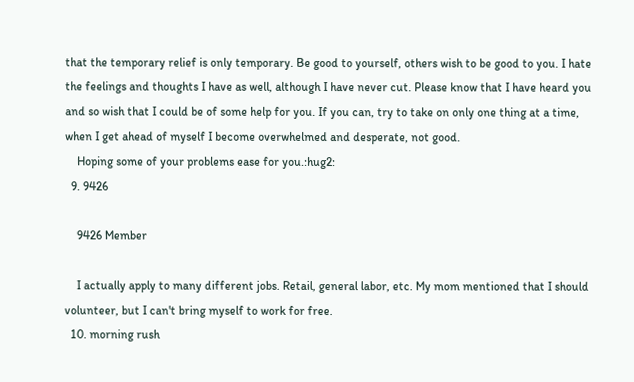that the temporary relief is only temporary. Be good to yourself, others wish to be good to you. I hate the feelings and thoughts I have as well, although I have never cut. Please know that I have heard you and so wish that I could be of some help for you. If you can, try to take on only one thing at a time, when I get ahead of myself I become overwhelmed and desperate, not good.
    Hoping some of your problems ease for you.:hug2:
  9. 9426

    9426 Member

    I actually apply to many different jobs. Retail, general labor, etc. My mom mentioned that I should volunteer, but I can't bring myself to work for free.
  10. morning rush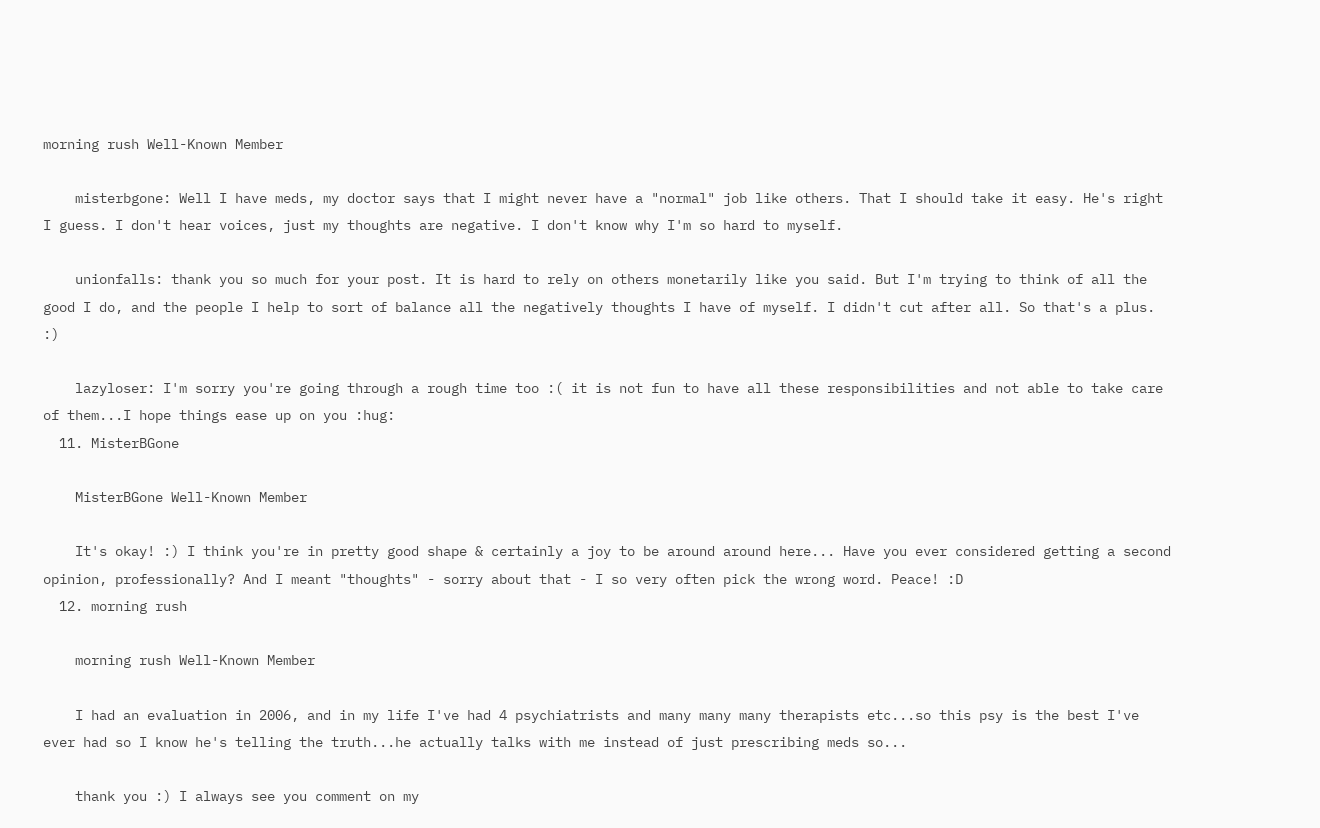morning rush Well-Known Member

    misterbgone: Well I have meds, my doctor says that I might never have a "normal" job like others. That I should take it easy. He's right I guess. I don't hear voices, just my thoughts are negative. I don't know why I'm so hard to myself.

    unionfalls: thank you so much for your post. It is hard to rely on others monetarily like you said. But I'm trying to think of all the good I do, and the people I help to sort of balance all the negatively thoughts I have of myself. I didn't cut after all. So that's a plus. :)

    lazyloser: I'm sorry you're going through a rough time too :( it is not fun to have all these responsibilities and not able to take care of them...I hope things ease up on you :hug:
  11. MisterBGone

    MisterBGone Well-Known Member

    It's okay! :) I think you're in pretty good shape & certainly a joy to be around around here... Have you ever considered getting a second opinion, professionally? And I meant "thoughts" - sorry about that - I so very often pick the wrong word. Peace! :D
  12. morning rush

    morning rush Well-Known Member

    I had an evaluation in 2006, and in my life I've had 4 psychiatrists and many many many therapists etc...so this psy is the best I've ever had so I know he's telling the truth...he actually talks with me instead of just prescribing meds so...

    thank you :) I always see you comment on my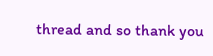thread and so thank you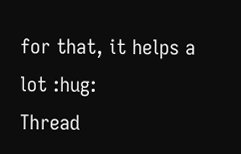for that, it helps a lot :hug:
Thread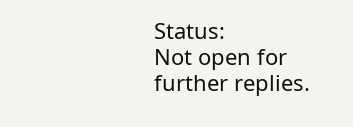Status:
Not open for further replies.